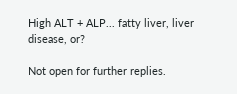High ALT + ALP... fatty liver, liver disease, or?

Not open for further replies.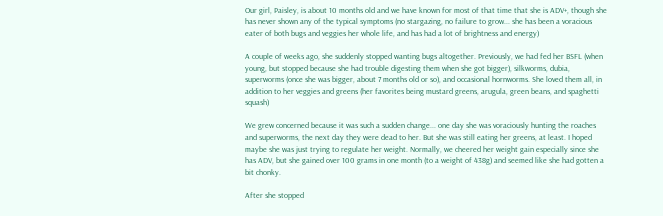Our girl, Paisley, is about 10 months old and we have known for most of that time that she is ADV+, though she has never shown any of the typical symptoms (no stargazing, no failure to grow... she has been a voracious eater of both bugs and veggies her whole life, and has had a lot of brightness and energy)

A couple of weeks ago, she suddenly stopped wanting bugs altogether. Previously, we had fed her BSFL (when young, but stopped because she had trouble digesting them when she got bigger), silkworms, dubia, superworms (once she was bigger, about 7 months old or so), and occasional hornworms. She loved them all, in addition to her veggies and greens (her favorites being mustard greens, arugula, green beans, and spaghetti squash)

We grew concerned because it was such a sudden change... one day she was voraciously hunting the roaches and superworms, the next day they were dead to her. But she was still eating her greens, at least. I hoped maybe she was just trying to regulate her weight. Normally, we cheered her weight gain especially since she has ADV, but she gained over 100 grams in one month (to a weight of 438g) and seemed like she had gotten a bit chonky.

After she stopped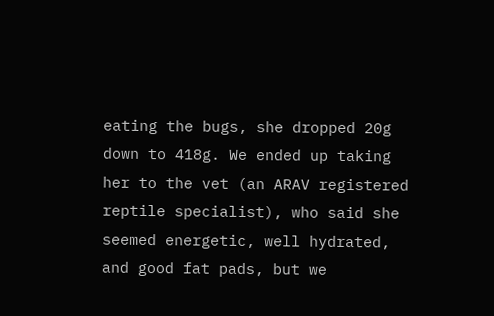eating the bugs, she dropped 20g down to 418g. We ended up taking her to the vet (an ARAV registered reptile specialist), who said she seemed energetic, well hydrated, and good fat pads, but we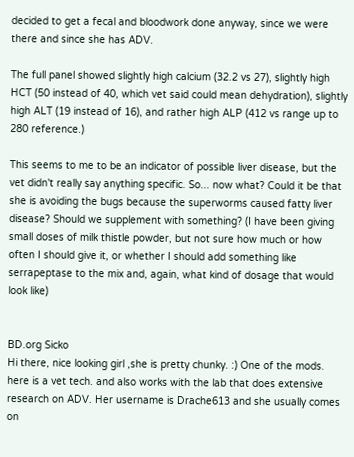decided to get a fecal and bloodwork done anyway, since we were there and since she has ADV.

The full panel showed slightly high calcium (32.2 vs 27), slightly high HCT (50 instead of 40, which vet said could mean dehydration), slightly high ALT (19 instead of 16), and rather high ALP (412 vs range up to 280 reference.)

This seems to me to be an indicator of possible liver disease, but the vet didn't really say anything specific. So... now what? Could it be that she is avoiding the bugs because the superworms caused fatty liver disease? Should we supplement with something? (I have been giving small doses of milk thistle powder, but not sure how much or how often I should give it, or whether I should add something like serrapeptase to the mix and, again, what kind of dosage that would look like)


BD.org Sicko
Hi there, nice looking girl ,she is pretty chunky. :) One of the mods. here is a vet tech. and also works with the lab that does extensive research on ADV. Her username is Drache613 and she usually comes on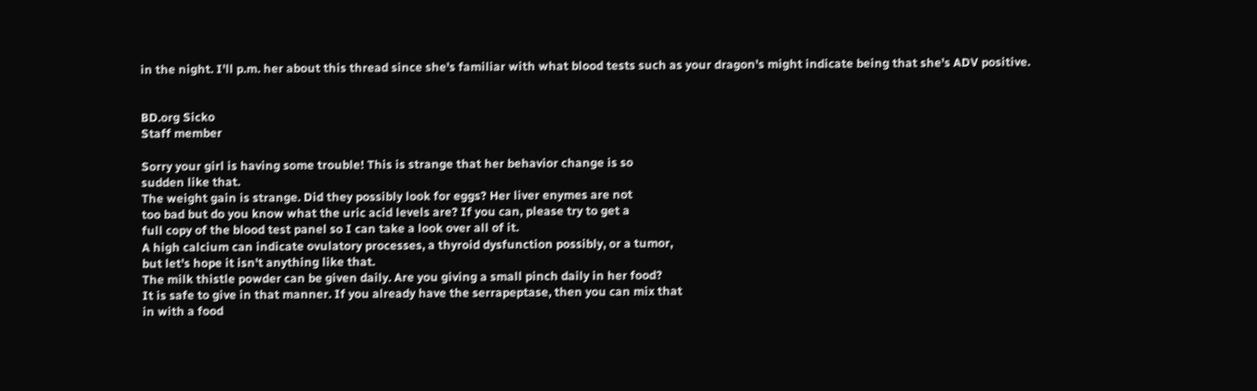in the night. I'll p.m. her about this thread since she's familiar with what blood tests such as your dragon's might indicate being that she's ADV positive.


BD.org Sicko
Staff member

Sorry your girl is having some trouble! This is strange that her behavior change is so
sudden like that.
The weight gain is strange. Did they possibly look for eggs? Her liver enymes are not
too bad but do you know what the uric acid levels are? If you can, please try to get a
full copy of the blood test panel so I can take a look over all of it.
A high calcium can indicate ovulatory processes, a thyroid dysfunction possibly, or a tumor,
but let's hope it isn't anything like that.
The milk thistle powder can be given daily. Are you giving a small pinch daily in her food?
It is safe to give in that manner. If you already have the serrapeptase, then you can mix that
in with a food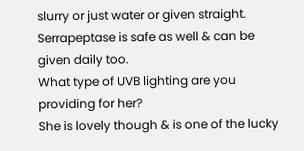slurry or just water or given straight. Serrapeptase is safe as well & can be
given daily too.
What type of UVB lighting are you providing for her?
She is lovely though & is one of the lucky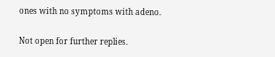ones with no symptoms with adeno.

Not open for further replies.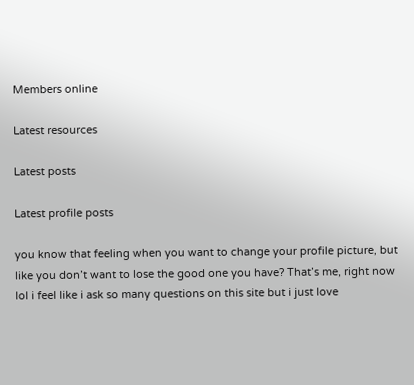Members online

Latest resources

Latest posts

Latest profile posts

you know that feeling when you want to change your profile picture, but like you don’t want to lose the good one you have? That’s me, right now
lol i feel like i ask so many questions on this site but i just love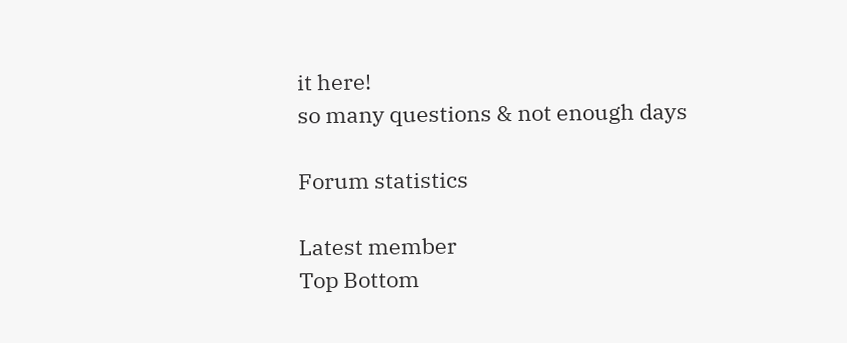it here!
so many questions & not enough days

Forum statistics

Latest member
Top Bottom